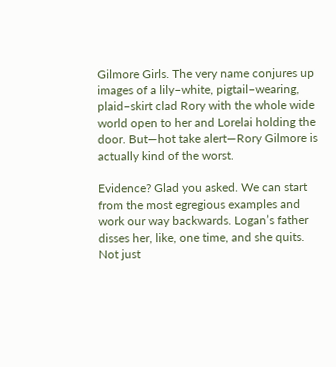Gilmore Girls. The very name conjures up images of a lily–white, pigtail–wearing, plaid–skirt clad Rory with the whole wide world open to her and Lorelai holding the door. But—hot take alert—Rory Gilmore is actually kind of the worst.

Evidence? Glad you asked. We can start from the most egregious examples and work our way backwards. Logan’s father disses her, like, one time, and she quits. Not just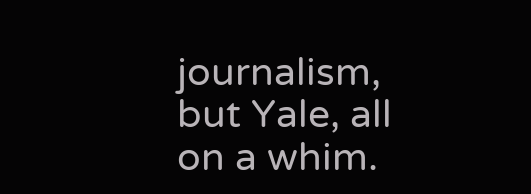journalism, but Yale, all on a whim.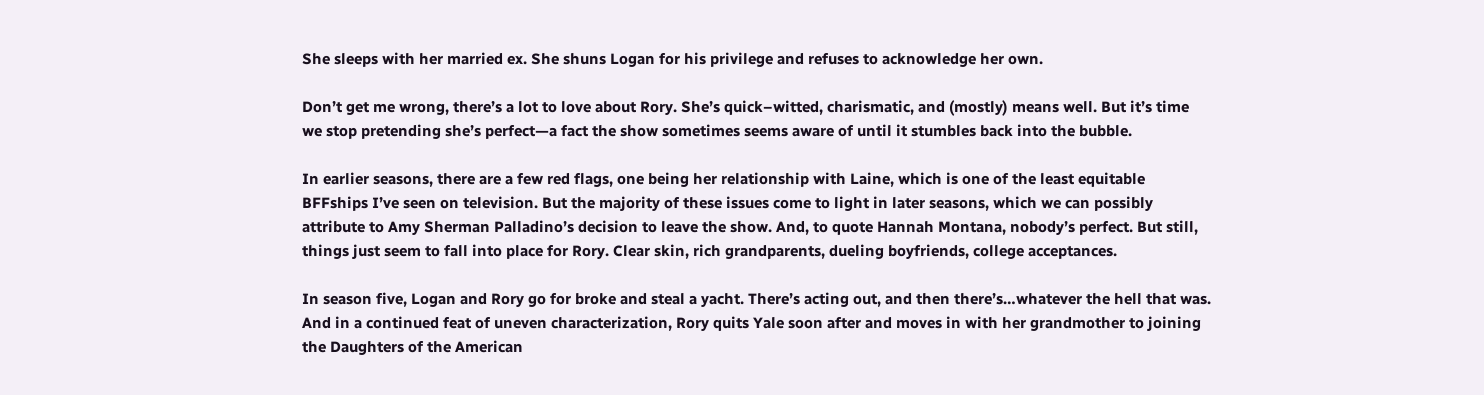She sleeps with her married ex. She shuns Logan for his privilege and refuses to acknowledge her own.

Don’t get me wrong, there’s a lot to love about Rory. She’s quick–witted, charismatic, and (mostly) means well. But it’s time we stop pretending she’s perfect—a fact the show sometimes seems aware of until it stumbles back into the bubble.

In earlier seasons, there are a few red flags, one being her relationship with Laine, which is one of the least equitable BFFships I’ve seen on television. But the majority of these issues come to light in later seasons, which we can possibly attribute to Amy Sherman Palladino’s decision to leave the show. And, to quote Hannah Montana, nobody’s perfect. But still, things just seem to fall into place for Rory. Clear skin, rich grandparents, dueling boyfriends, college acceptances.

In season five, Logan and Rory go for broke and steal a yacht. There’s acting out, and then there’s…whatever the hell that was. And in a continued feat of uneven characterization, Rory quits Yale soon after and moves in with her grandmother to joining the Daughters of the American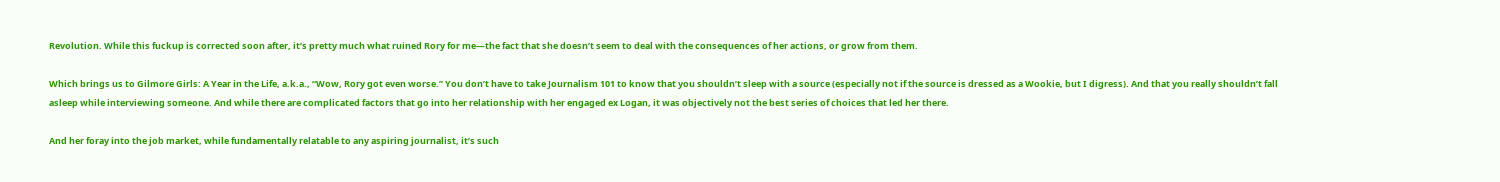Revolution. While this fuckup is corrected soon after, it’s pretty much what ruined Rory for me—the fact that she doesn’t seem to deal with the consequences of her actions, or grow from them.

Which brings us to Gilmore Girls: A Year in the Life, a.k.a., “Wow, Rory got even worse.” You don’t have to take Journalism 101 to know that you shouldn’t sleep with a source (especially not if the source is dressed as a Wookie, but I digress). And that you really shouldn’t fall asleep while interviewing someone. And while there are complicated factors that go into her relationship with her engaged ex Logan, it was objectively not the best series of choices that led her there.

And her foray into the job market, while fundamentally relatable to any aspiring journalist, it’s such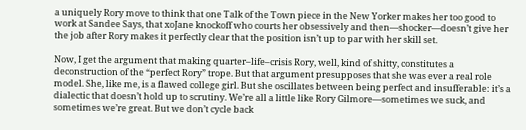a uniquely Rory move to think that one Talk of the Town piece in the New Yorker makes her too good to work at Sandee Says, that xoJane knockoff who courts her obsessively and then—shocker—doesn’t give her the job after Rory makes it perfectly clear that the position isn’t up to par with her skill set.

Now, I get the argument that making quarter–life–crisis Rory, well, kind of shitty, constitutes a deconstruction of the “perfect Rory” trope. But that argument presupposes that she was ever a real role model. She, like me, is a flawed college girl. But she oscillates between being perfect and insufferable: it’s a dialectic that doesn’t hold up to scrutiny. We’re all a little like Rory Gilmore—sometimes we suck, and sometimes we’re great. But we don’t cycle back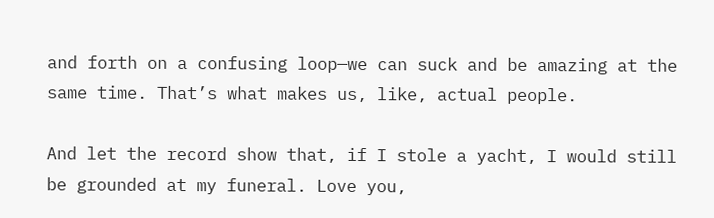and forth on a confusing loop—we can suck and be amazing at the same time. That’s what makes us, like, actual people.

And let the record show that, if I stole a yacht, I would still be grounded at my funeral. Love you,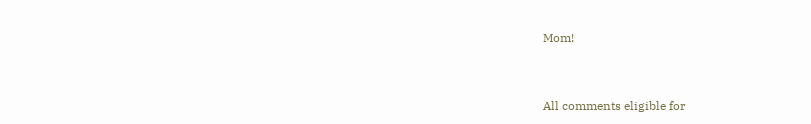Mom!


All comments eligible for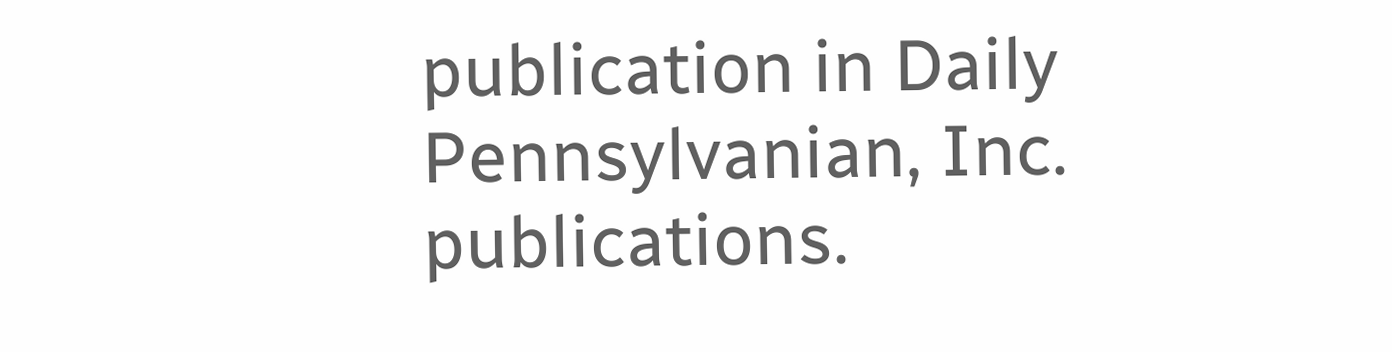publication in Daily Pennsylvanian, Inc. publications.